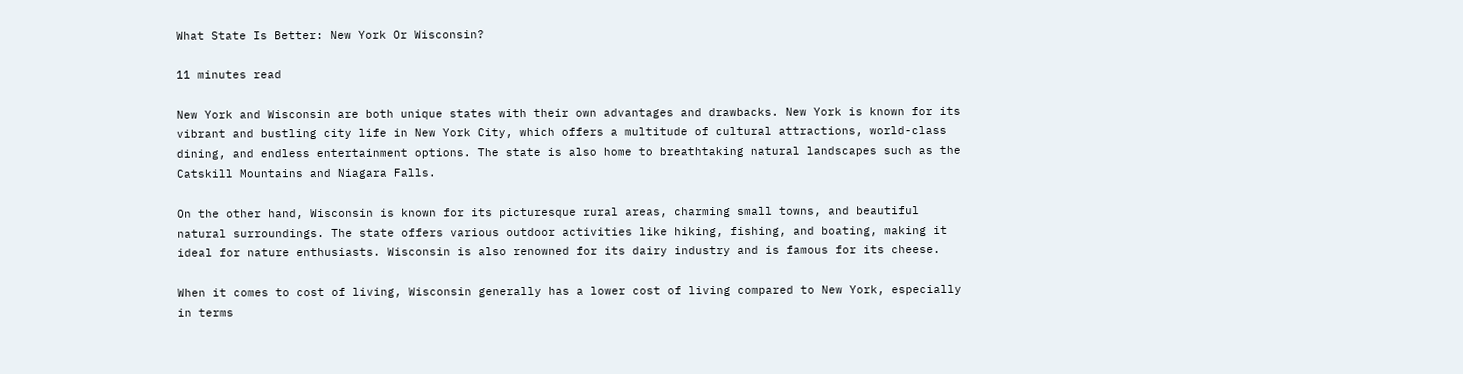What State Is Better: New York Or Wisconsin?

11 minutes read

New York and Wisconsin are both unique states with their own advantages and drawbacks. New York is known for its vibrant and bustling city life in New York City, which offers a multitude of cultural attractions, world-class dining, and endless entertainment options. The state is also home to breathtaking natural landscapes such as the Catskill Mountains and Niagara Falls.

On the other hand, Wisconsin is known for its picturesque rural areas, charming small towns, and beautiful natural surroundings. The state offers various outdoor activities like hiking, fishing, and boating, making it ideal for nature enthusiasts. Wisconsin is also renowned for its dairy industry and is famous for its cheese.

When it comes to cost of living, Wisconsin generally has a lower cost of living compared to New York, especially in terms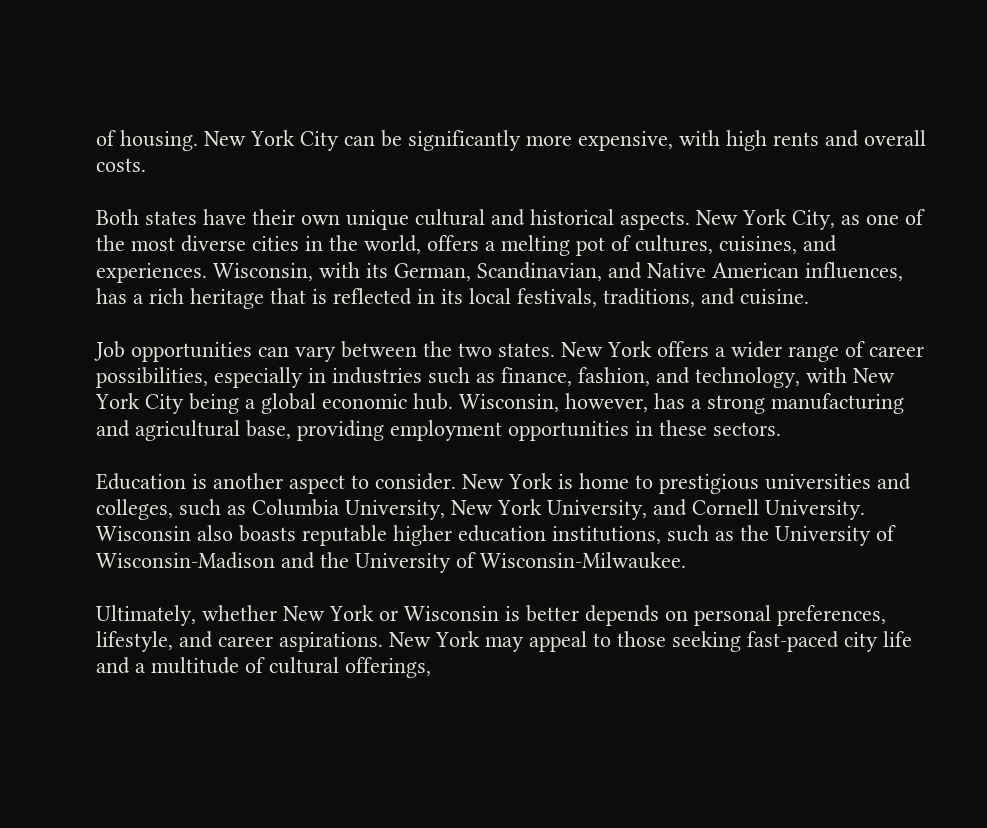of housing. New York City can be significantly more expensive, with high rents and overall costs.

Both states have their own unique cultural and historical aspects. New York City, as one of the most diverse cities in the world, offers a melting pot of cultures, cuisines, and experiences. Wisconsin, with its German, Scandinavian, and Native American influences, has a rich heritage that is reflected in its local festivals, traditions, and cuisine.

Job opportunities can vary between the two states. New York offers a wider range of career possibilities, especially in industries such as finance, fashion, and technology, with New York City being a global economic hub. Wisconsin, however, has a strong manufacturing and agricultural base, providing employment opportunities in these sectors.

Education is another aspect to consider. New York is home to prestigious universities and colleges, such as Columbia University, New York University, and Cornell University. Wisconsin also boasts reputable higher education institutions, such as the University of Wisconsin-Madison and the University of Wisconsin-Milwaukee.

Ultimately, whether New York or Wisconsin is better depends on personal preferences, lifestyle, and career aspirations. New York may appeal to those seeking fast-paced city life and a multitude of cultural offerings,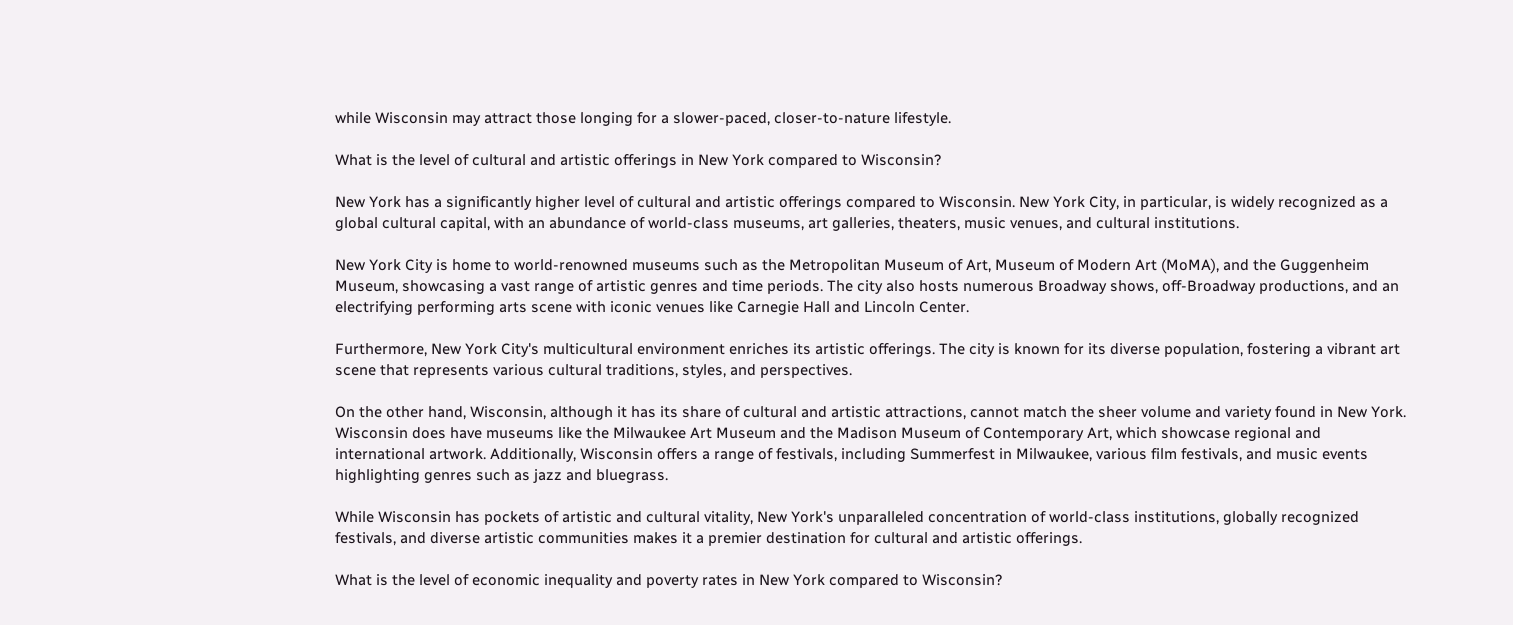while Wisconsin may attract those longing for a slower-paced, closer-to-nature lifestyle.

What is the level of cultural and artistic offerings in New York compared to Wisconsin?

New York has a significantly higher level of cultural and artistic offerings compared to Wisconsin. New York City, in particular, is widely recognized as a global cultural capital, with an abundance of world-class museums, art galleries, theaters, music venues, and cultural institutions.

New York City is home to world-renowned museums such as the Metropolitan Museum of Art, Museum of Modern Art (MoMA), and the Guggenheim Museum, showcasing a vast range of artistic genres and time periods. The city also hosts numerous Broadway shows, off-Broadway productions, and an electrifying performing arts scene with iconic venues like Carnegie Hall and Lincoln Center.

Furthermore, New York City's multicultural environment enriches its artistic offerings. The city is known for its diverse population, fostering a vibrant art scene that represents various cultural traditions, styles, and perspectives.

On the other hand, Wisconsin, although it has its share of cultural and artistic attractions, cannot match the sheer volume and variety found in New York. Wisconsin does have museums like the Milwaukee Art Museum and the Madison Museum of Contemporary Art, which showcase regional and international artwork. Additionally, Wisconsin offers a range of festivals, including Summerfest in Milwaukee, various film festivals, and music events highlighting genres such as jazz and bluegrass.

While Wisconsin has pockets of artistic and cultural vitality, New York's unparalleled concentration of world-class institutions, globally recognized festivals, and diverse artistic communities makes it a premier destination for cultural and artistic offerings.

What is the level of economic inequality and poverty rates in New York compared to Wisconsin?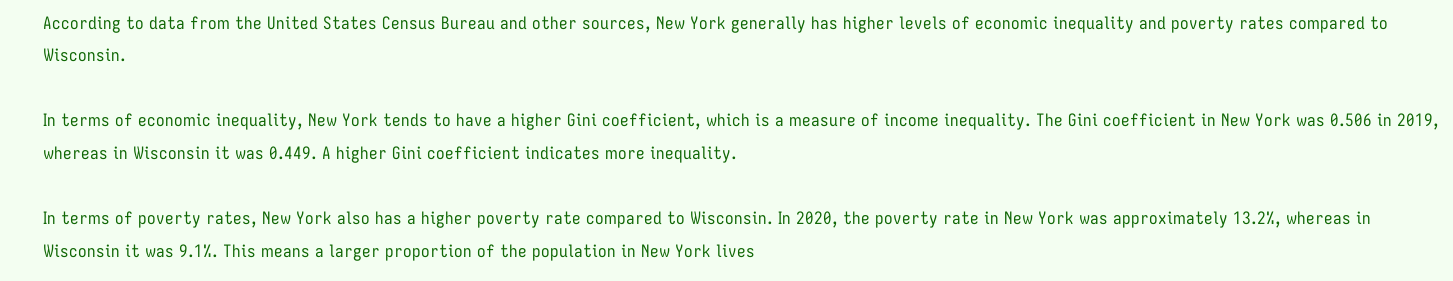According to data from the United States Census Bureau and other sources, New York generally has higher levels of economic inequality and poverty rates compared to Wisconsin.

In terms of economic inequality, New York tends to have a higher Gini coefficient, which is a measure of income inequality. The Gini coefficient in New York was 0.506 in 2019, whereas in Wisconsin it was 0.449. A higher Gini coefficient indicates more inequality.

In terms of poverty rates, New York also has a higher poverty rate compared to Wisconsin. In 2020, the poverty rate in New York was approximately 13.2%, whereas in Wisconsin it was 9.1%. This means a larger proportion of the population in New York lives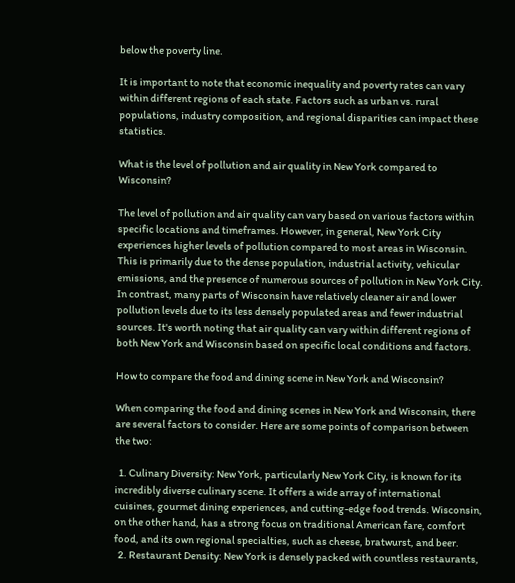below the poverty line.

It is important to note that economic inequality and poverty rates can vary within different regions of each state. Factors such as urban vs. rural populations, industry composition, and regional disparities can impact these statistics.

What is the level of pollution and air quality in New York compared to Wisconsin?

The level of pollution and air quality can vary based on various factors within specific locations and timeframes. However, in general, New York City experiences higher levels of pollution compared to most areas in Wisconsin. This is primarily due to the dense population, industrial activity, vehicular emissions, and the presence of numerous sources of pollution in New York City. In contrast, many parts of Wisconsin have relatively cleaner air and lower pollution levels due to its less densely populated areas and fewer industrial sources. It's worth noting that air quality can vary within different regions of both New York and Wisconsin based on specific local conditions and factors.

How to compare the food and dining scene in New York and Wisconsin?

When comparing the food and dining scenes in New York and Wisconsin, there are several factors to consider. Here are some points of comparison between the two:

  1. Culinary Diversity: New York, particularly New York City, is known for its incredibly diverse culinary scene. It offers a wide array of international cuisines, gourmet dining experiences, and cutting-edge food trends. Wisconsin, on the other hand, has a strong focus on traditional American fare, comfort food, and its own regional specialties, such as cheese, bratwurst, and beer.
  2. Restaurant Density: New York is densely packed with countless restaurants,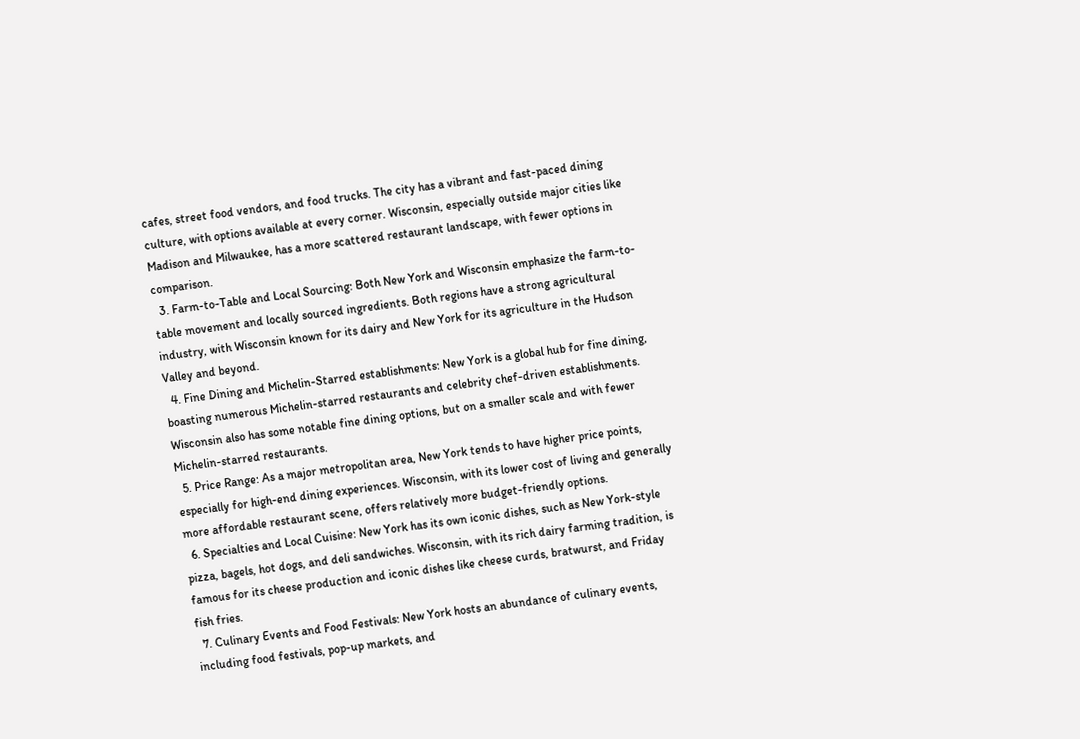cafes, street food vendors, and food trucks. The city has a vibrant and fast-paced dining culture, with options available at every corner. Wisconsin, especially outside major cities like Madison and Milwaukee, has a more scattered restaurant landscape, with fewer options in comparison.
  3. Farm-to-Table and Local Sourcing: Both New York and Wisconsin emphasize the farm-to-table movement and locally sourced ingredients. Both regions have a strong agricultural industry, with Wisconsin known for its dairy and New York for its agriculture in the Hudson Valley and beyond.
  4. Fine Dining and Michelin-Starred establishments: New York is a global hub for fine dining, boasting numerous Michelin-starred restaurants and celebrity chef-driven establishments. Wisconsin also has some notable fine dining options, but on a smaller scale and with fewer Michelin-starred restaurants.
  5. Price Range: As a major metropolitan area, New York tends to have higher price points, especially for high-end dining experiences. Wisconsin, with its lower cost of living and generally more affordable restaurant scene, offers relatively more budget-friendly options.
  6. Specialties and Local Cuisine: New York has its own iconic dishes, such as New York-style pizza, bagels, hot dogs, and deli sandwiches. Wisconsin, with its rich dairy farming tradition, is famous for its cheese production and iconic dishes like cheese curds, bratwurst, and Friday fish fries.
  7. Culinary Events and Food Festivals: New York hosts an abundance of culinary events, including food festivals, pop-up markets, and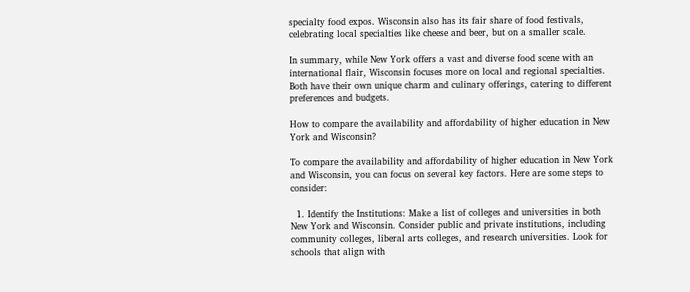specialty food expos. Wisconsin also has its fair share of food festivals, celebrating local specialties like cheese and beer, but on a smaller scale.

In summary, while New York offers a vast and diverse food scene with an international flair, Wisconsin focuses more on local and regional specialties. Both have their own unique charm and culinary offerings, catering to different preferences and budgets.

How to compare the availability and affordability of higher education in New York and Wisconsin?

To compare the availability and affordability of higher education in New York and Wisconsin, you can focus on several key factors. Here are some steps to consider:

  1. Identify the Institutions: Make a list of colleges and universities in both New York and Wisconsin. Consider public and private institutions, including community colleges, liberal arts colleges, and research universities. Look for schools that align with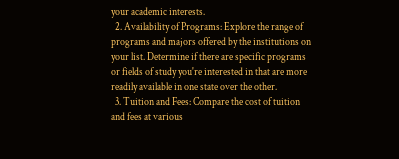your academic interests.
  2. Availability of Programs: Explore the range of programs and majors offered by the institutions on your list. Determine if there are specific programs or fields of study you're interested in that are more readily available in one state over the other.
  3. Tuition and Fees: Compare the cost of tuition and fees at various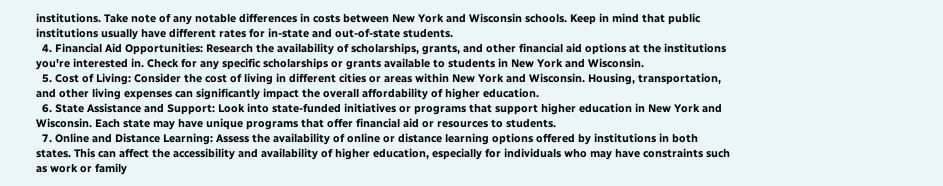institutions. Take note of any notable differences in costs between New York and Wisconsin schools. Keep in mind that public institutions usually have different rates for in-state and out-of-state students.
  4. Financial Aid Opportunities: Research the availability of scholarships, grants, and other financial aid options at the institutions you're interested in. Check for any specific scholarships or grants available to students in New York and Wisconsin.
  5. Cost of Living: Consider the cost of living in different cities or areas within New York and Wisconsin. Housing, transportation, and other living expenses can significantly impact the overall affordability of higher education.
  6. State Assistance and Support: Look into state-funded initiatives or programs that support higher education in New York and Wisconsin. Each state may have unique programs that offer financial aid or resources to students.
  7. Online and Distance Learning: Assess the availability of online or distance learning options offered by institutions in both states. This can affect the accessibility and availability of higher education, especially for individuals who may have constraints such as work or family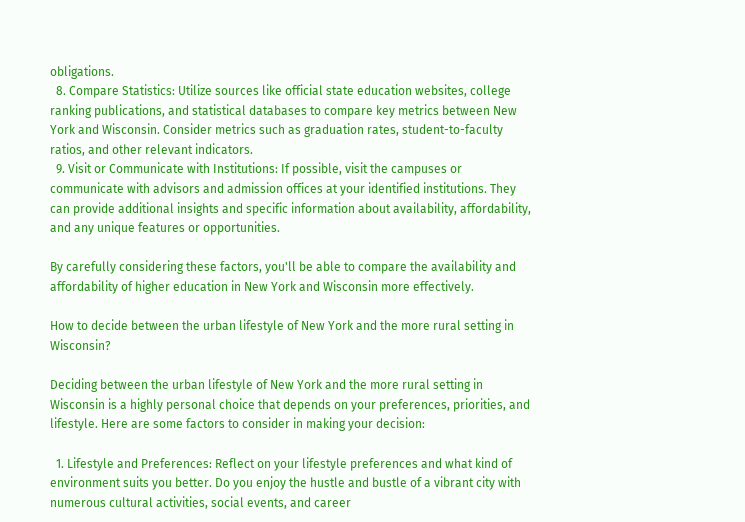obligations.
  8. Compare Statistics: Utilize sources like official state education websites, college ranking publications, and statistical databases to compare key metrics between New York and Wisconsin. Consider metrics such as graduation rates, student-to-faculty ratios, and other relevant indicators.
  9. Visit or Communicate with Institutions: If possible, visit the campuses or communicate with advisors and admission offices at your identified institutions. They can provide additional insights and specific information about availability, affordability, and any unique features or opportunities.

By carefully considering these factors, you'll be able to compare the availability and affordability of higher education in New York and Wisconsin more effectively.

How to decide between the urban lifestyle of New York and the more rural setting in Wisconsin?

Deciding between the urban lifestyle of New York and the more rural setting in Wisconsin is a highly personal choice that depends on your preferences, priorities, and lifestyle. Here are some factors to consider in making your decision:

  1. Lifestyle and Preferences: Reflect on your lifestyle preferences and what kind of environment suits you better. Do you enjoy the hustle and bustle of a vibrant city with numerous cultural activities, social events, and career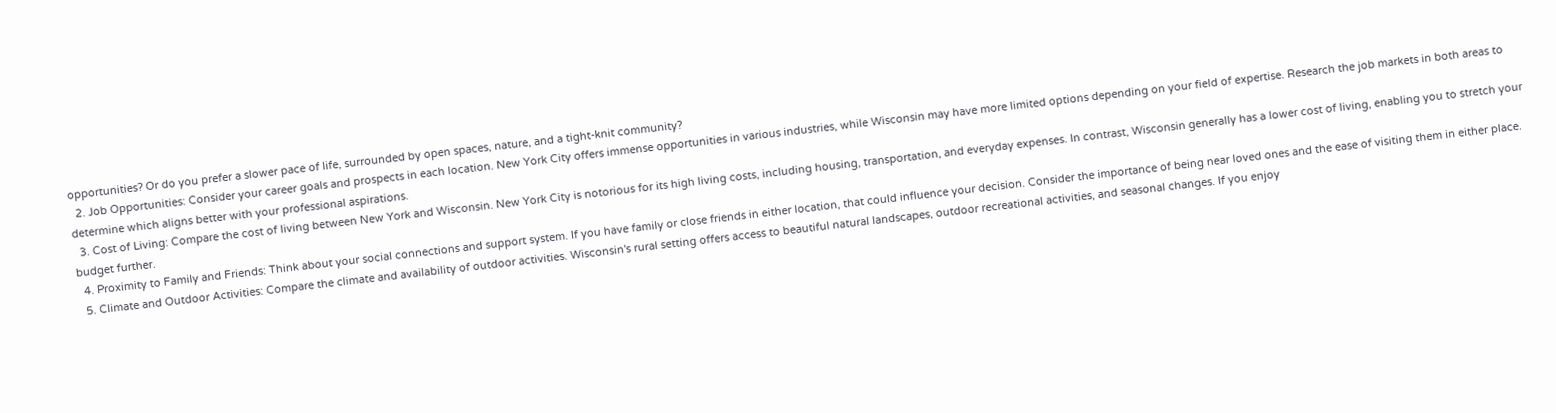opportunities? Or do you prefer a slower pace of life, surrounded by open spaces, nature, and a tight-knit community?
  2. Job Opportunities: Consider your career goals and prospects in each location. New York City offers immense opportunities in various industries, while Wisconsin may have more limited options depending on your field of expertise. Research the job markets in both areas to determine which aligns better with your professional aspirations.
  3. Cost of Living: Compare the cost of living between New York and Wisconsin. New York City is notorious for its high living costs, including housing, transportation, and everyday expenses. In contrast, Wisconsin generally has a lower cost of living, enabling you to stretch your budget further.
  4. Proximity to Family and Friends: Think about your social connections and support system. If you have family or close friends in either location, that could influence your decision. Consider the importance of being near loved ones and the ease of visiting them in either place.
  5. Climate and Outdoor Activities: Compare the climate and availability of outdoor activities. Wisconsin's rural setting offers access to beautiful natural landscapes, outdoor recreational activities, and seasonal changes. If you enjoy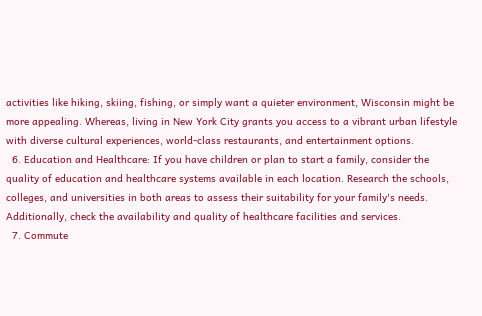activities like hiking, skiing, fishing, or simply want a quieter environment, Wisconsin might be more appealing. Whereas, living in New York City grants you access to a vibrant urban lifestyle with diverse cultural experiences, world-class restaurants, and entertainment options.
  6. Education and Healthcare: If you have children or plan to start a family, consider the quality of education and healthcare systems available in each location. Research the schools, colleges, and universities in both areas to assess their suitability for your family's needs. Additionally, check the availability and quality of healthcare facilities and services.
  7. Commute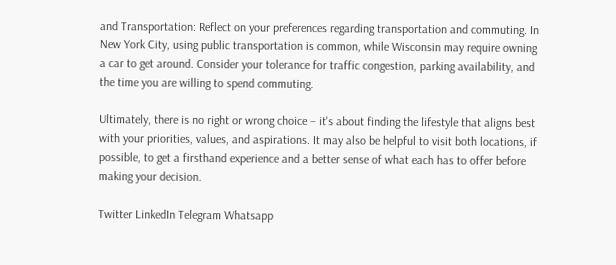and Transportation: Reflect on your preferences regarding transportation and commuting. In New York City, using public transportation is common, while Wisconsin may require owning a car to get around. Consider your tolerance for traffic congestion, parking availability, and the time you are willing to spend commuting.

Ultimately, there is no right or wrong choice – it's about finding the lifestyle that aligns best with your priorities, values, and aspirations. It may also be helpful to visit both locations, if possible, to get a firsthand experience and a better sense of what each has to offer before making your decision.

Twitter LinkedIn Telegram Whatsapp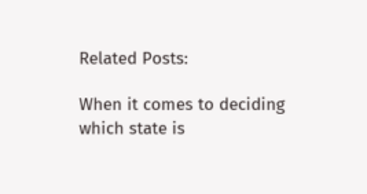Related Posts:

When it comes to deciding which state is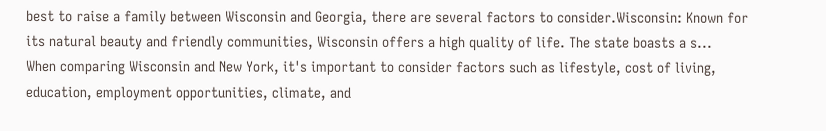best to raise a family between Wisconsin and Georgia, there are several factors to consider.Wisconsin: Known for its natural beauty and friendly communities, Wisconsin offers a high quality of life. The state boasts a s...
When comparing Wisconsin and New York, it's important to consider factors such as lifestyle, cost of living, education, employment opportunities, climate, and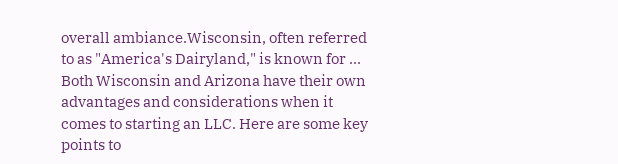overall ambiance.Wisconsin, often referred to as "America's Dairyland," is known for ...
Both Wisconsin and Arizona have their own advantages and considerations when it comes to starting an LLC. Here are some key points to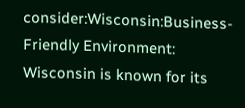consider:Wisconsin:Business-Friendly Environment: Wisconsin is known for its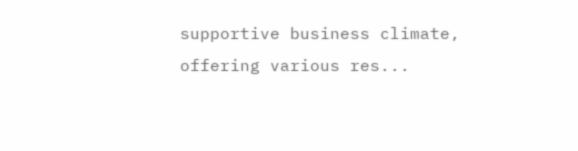supportive business climate, offering various res...